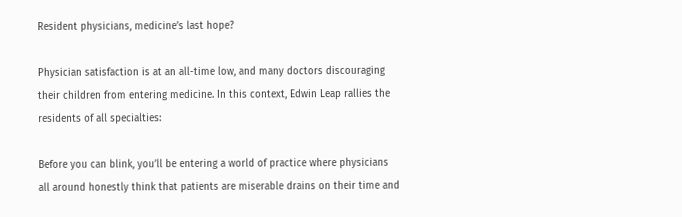Resident physicians, medicine’s last hope?

Physician satisfaction is at an all-time low, and many doctors discouraging their children from entering medicine. In this context, Edwin Leap rallies the residents of all specialties:

Before you can blink, you’ll be entering a world of practice where physicians all around honestly think that patients are miserable drains on their time and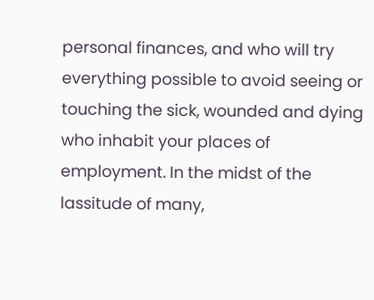personal finances, and who will try everything possible to avoid seeing or touching the sick, wounded and dying who inhabit your places of employment. In the midst of the lassitude of many,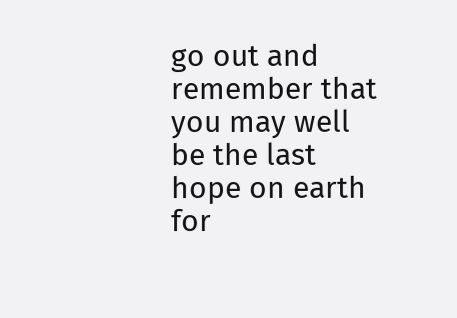go out and remember that you may well be the last hope on earth for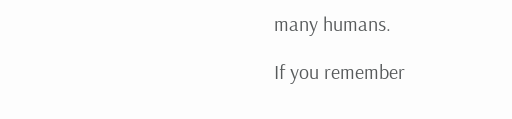many humans.

If you remember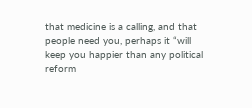that medicine is a calling, and that people need you, perhaps it “will keep you happier than any political reform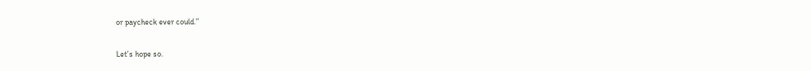or paycheck ever could.”

Let’s hope so.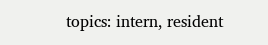topics: intern, resident